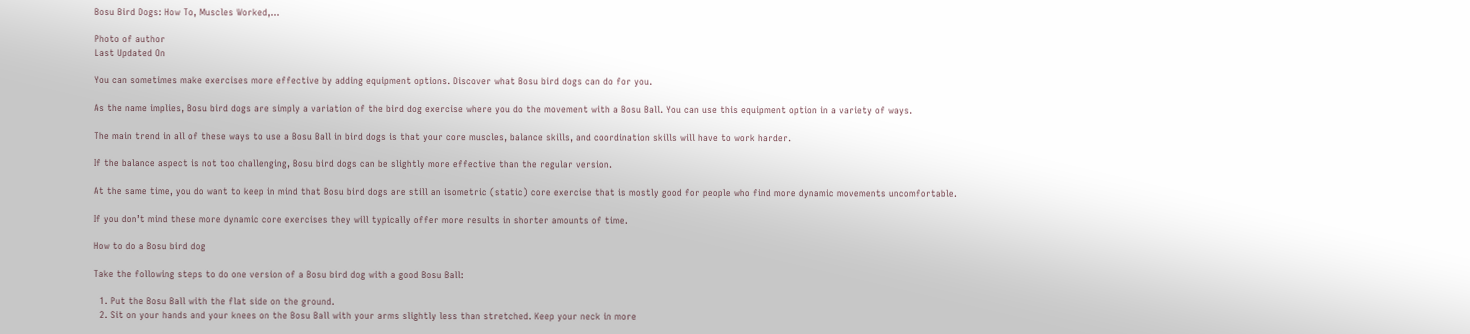Bosu Bird Dogs: How To, Muscles Worked,…

Photo of author
Last Updated On

You can sometimes make exercises more effective by adding equipment options. Discover what Bosu bird dogs can do for you.

As the name implies, Bosu bird dogs are simply a variation of the bird dog exercise where you do the movement with a Bosu Ball. You can use this equipment option in a variety of ways.

The main trend in all of these ways to use a Bosu Ball in bird dogs is that your core muscles, balance skills, and coordination skills will have to work harder.

If the balance aspect is not too challenging, Bosu bird dogs can be slightly more effective than the regular version.

At the same time, you do want to keep in mind that Bosu bird dogs are still an isometric (static) core exercise that is mostly good for people who find more dynamic movements uncomfortable.

If you don’t mind these more dynamic core exercises they will typically offer more results in shorter amounts of time.

How to do a Bosu bird dog

Take the following steps to do one version of a Bosu bird dog with a good Bosu Ball:

  1. Put the Bosu Ball with the flat side on the ground.
  2. Sit on your hands and your knees on the Bosu Ball with your arms slightly less than stretched. Keep your neck in more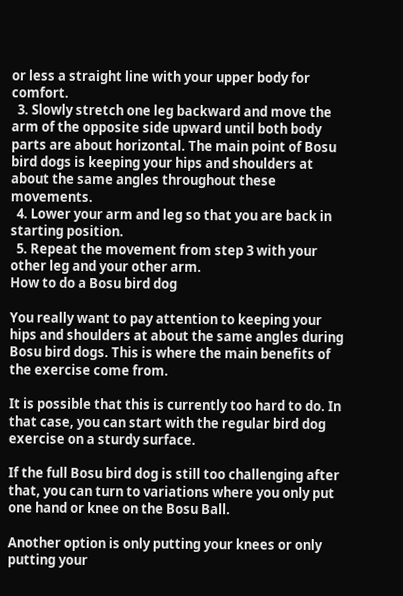or less a straight line with your upper body for comfort.
  3. Slowly stretch one leg backward and move the arm of the opposite side upward until both body parts are about horizontal. The main point of Bosu bird dogs is keeping your hips and shoulders at about the same angles throughout these movements.
  4. Lower your arm and leg so that you are back in starting position.
  5. Repeat the movement from step 3 with your other leg and your other arm.
How to do a Bosu bird dog

You really want to pay attention to keeping your hips and shoulders at about the same angles during Bosu bird dogs. This is where the main benefits of the exercise come from.

It is possible that this is currently too hard to do. In that case, you can start with the regular bird dog exercise on a sturdy surface.

If the full Bosu bird dog is still too challenging after that, you can turn to variations where you only put one hand or knee on the Bosu Ball.

Another option is only putting your knees or only putting your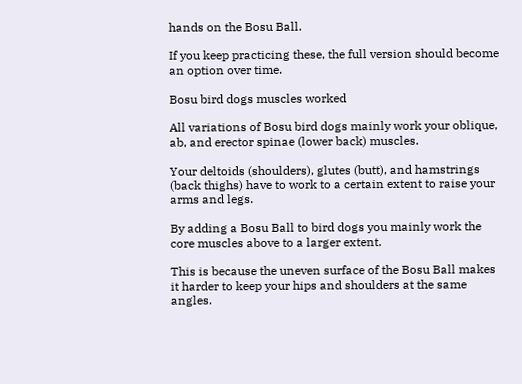hands on the Bosu Ball.

If you keep practicing these, the full version should become an option over time.

Bosu bird dogs muscles worked

All variations of Bosu bird dogs mainly work your oblique, ab, and erector spinae (lower back) muscles.

Your deltoids (shoulders), glutes (butt), and hamstrings (back thighs) have to work to a certain extent to raise your arms and legs.

By adding a Bosu Ball to bird dogs you mainly work the core muscles above to a larger extent.

This is because the uneven surface of the Bosu Ball makes it harder to keep your hips and shoulders at the same angles.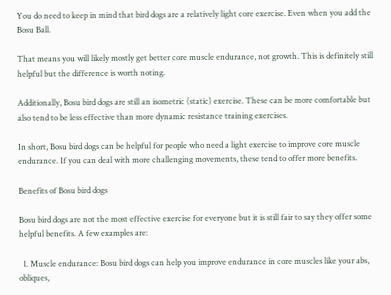You do need to keep in mind that bird dogs are a relatively light core exercise. Even when you add the Bosu Ball.

That means you will likely mostly get better core muscle endurance, not growth. This is definitely still helpful but the difference is worth noting.

Additionally, Bosu bird dogs are still an isometric (static) exercise. These can be more comfortable but also tend to be less effective than more dynamic resistance training exercises.

In short, Bosu bird dogs can be helpful for people who need a light exercise to improve core muscle endurance. If you can deal with more challenging movements, these tend to offer more benefits.

Benefits of Bosu bird dogs

Bosu bird dogs are not the most effective exercise for everyone but it is still fair to say they offer some helpful benefits. A few examples are:

  1. Muscle endurance: Bosu bird dogs can help you improve endurance in core muscles like your abs, obliques,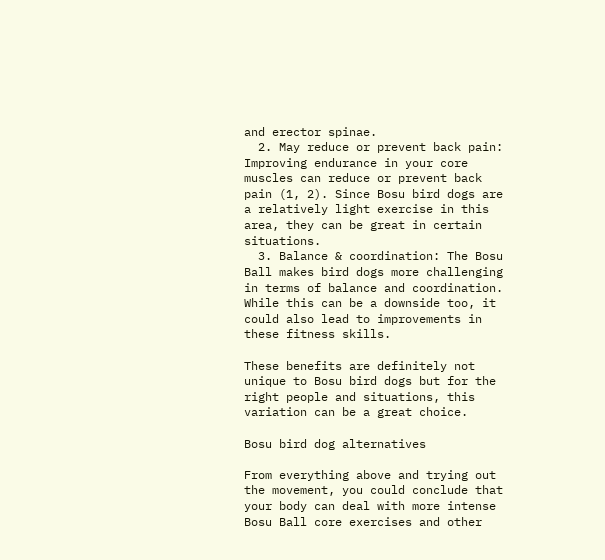and erector spinae.
  2. May reduce or prevent back pain: Improving endurance in your core muscles can reduce or prevent back pain (1, 2). Since Bosu bird dogs are a relatively light exercise in this area, they can be great in certain situations.
  3. Balance & coordination: The Bosu Ball makes bird dogs more challenging in terms of balance and coordination. While this can be a downside too, it could also lead to improvements in these fitness skills.

These benefits are definitely not unique to Bosu bird dogs but for the right people and situations, this variation can be a great choice.

Bosu bird dog alternatives

From everything above and trying out the movement, you could conclude that your body can deal with more intense Bosu Ball core exercises and other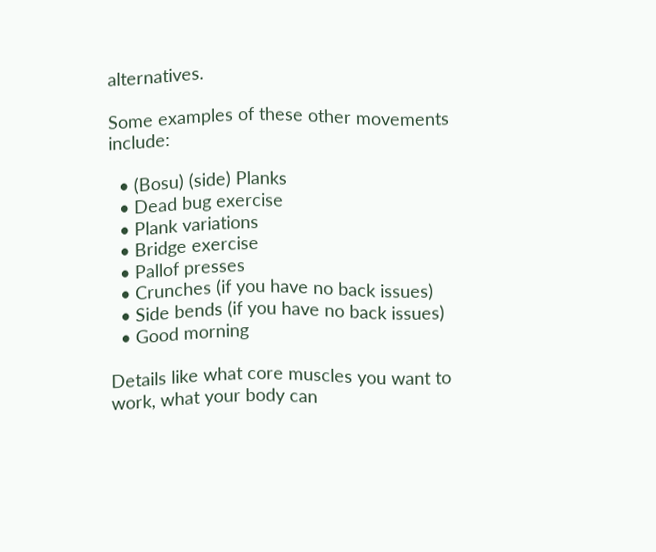alternatives.

Some examples of these other movements include:

  • (Bosu) (side) Planks
  • Dead bug exercise
  • Plank variations
  • Bridge exercise
  • Pallof presses
  • Crunches (if you have no back issues)
  • Side bends (if you have no back issues)
  • Good morning

Details like what core muscles you want to work, what your body can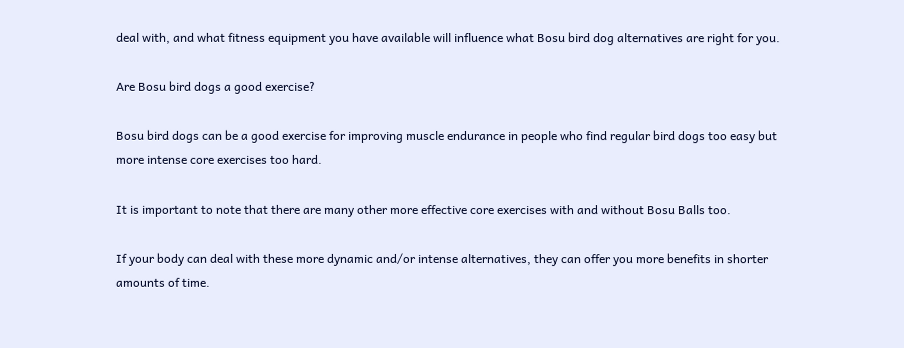deal with, and what fitness equipment you have available will influence what Bosu bird dog alternatives are right for you.

Are Bosu bird dogs a good exercise?

Bosu bird dogs can be a good exercise for improving muscle endurance in people who find regular bird dogs too easy but more intense core exercises too hard.

It is important to note that there are many other more effective core exercises with and without Bosu Balls too.

If your body can deal with these more dynamic and/or intense alternatives, they can offer you more benefits in shorter amounts of time.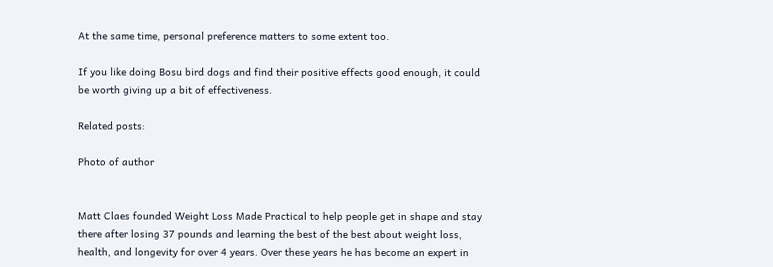At the same time, personal preference matters to some extent too.

If you like doing Bosu bird dogs and find their positive effects good enough, it could be worth giving up a bit of effectiveness.

Related posts:

Photo of author


Matt Claes founded Weight Loss Made Practical to help people get in shape and stay there after losing 37 pounds and learning the best of the best about weight loss, health, and longevity for over 4 years. Over these years he has become an expert in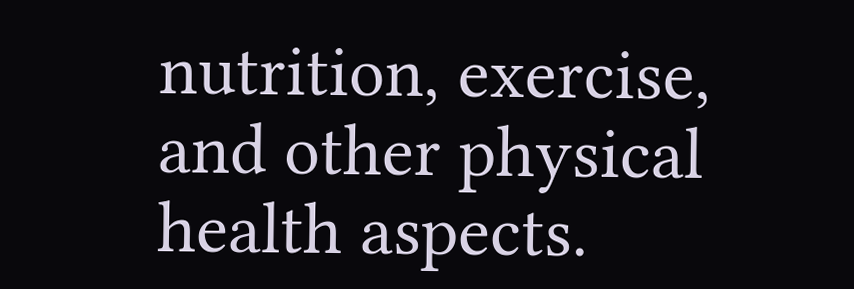nutrition, exercise, and other physical health aspects.